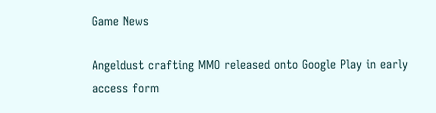Game News

Angeldust crafting MMO released onto Google Play in early access form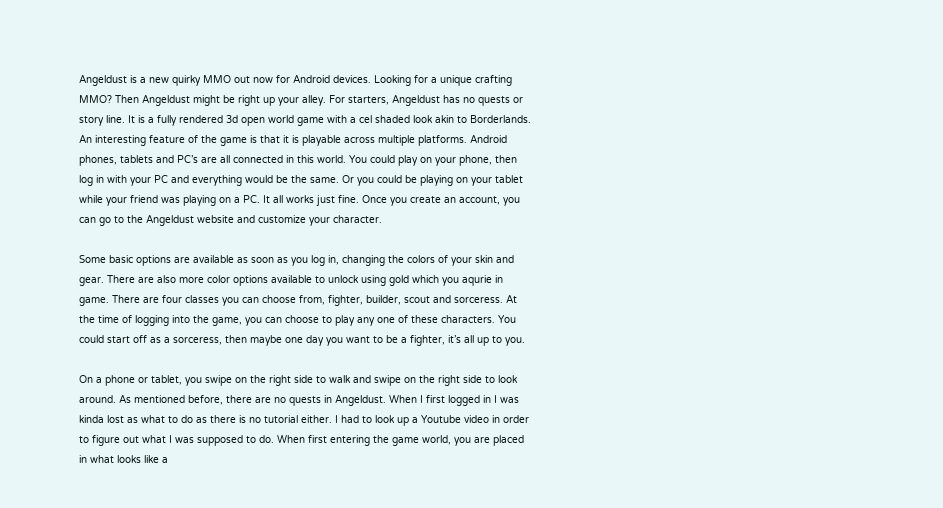Angeldust is a new quirky MMO out now for Android devices. Looking for a unique crafting MMO? Then Angeldust might be right up your alley. For starters, Angeldust has no quests or story line. It is a fully rendered 3d open world game with a cel shaded look akin to Borderlands. An interesting feature of the game is that it is playable across multiple platforms. Android phones, tablets and PC’s are all connected in this world. You could play on your phone, then log in with your PC and everything would be the same. Or you could be playing on your tablet while your friend was playing on a PC. It all works just fine. Once you create an account, you can go to the Angeldust website and customize your character.

Some basic options are available as soon as you log in, changing the colors of your skin and gear. There are also more color options available to unlock using gold which you aqurie in game. There are four classes you can choose from, fighter, builder, scout and sorceress. At the time of logging into the game, you can choose to play any one of these characters. You could start off as a sorceress, then maybe one day you want to be a fighter, it’s all up to you.

On a phone or tablet, you swipe on the right side to walk and swipe on the right side to look around. As mentioned before, there are no quests in Angeldust. When I first logged in I was kinda lost as what to do as there is no tutorial either. I had to look up a Youtube video in order to figure out what I was supposed to do. When first entering the game world, you are placed in what looks like a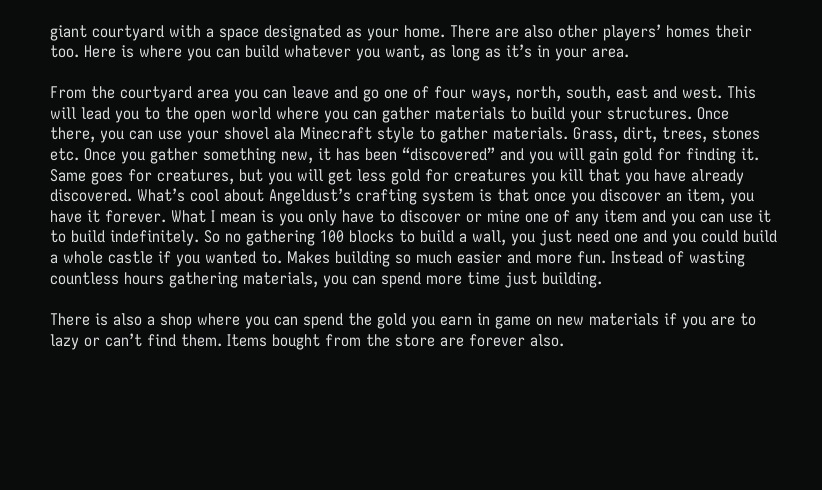giant courtyard with a space designated as your home. There are also other players’ homes their too. Here is where you can build whatever you want, as long as it’s in your area.

From the courtyard area you can leave and go one of four ways, north, south, east and west. This will lead you to the open world where you can gather materials to build your structures. Once there, you can use your shovel ala Minecraft style to gather materials. Grass, dirt, trees, stones etc. Once you gather something new, it has been “discovered” and you will gain gold for finding it. Same goes for creatures, but you will get less gold for creatures you kill that you have already discovered. What’s cool about Angeldust’s crafting system is that once you discover an item, you have it forever. What I mean is you only have to discover or mine one of any item and you can use it to build indefinitely. So no gathering 100 blocks to build a wall, you just need one and you could build a whole castle if you wanted to. Makes building so much easier and more fun. Instead of wasting countless hours gathering materials, you can spend more time just building.

There is also a shop where you can spend the gold you earn in game on new materials if you are to lazy or can’t find them. Items bought from the store are forever also.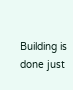Building is done just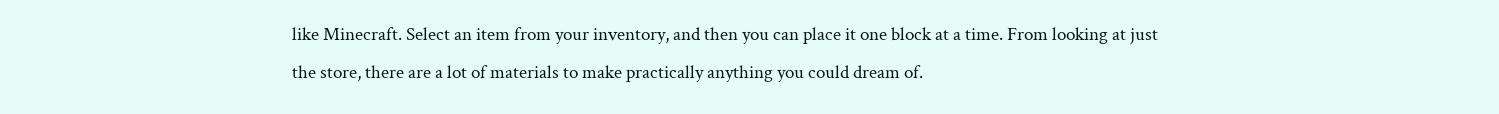like Minecraft. Select an item from your inventory, and then you can place it one block at a time. From looking at just the store, there are a lot of materials to make practically anything you could dream of.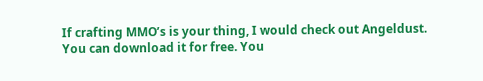If crafting MMO’s is your thing, I would check out Angeldust. You can download it for free. You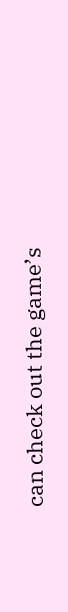can check out the game’s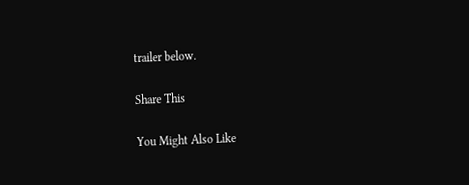trailer below.

Share This

You Might Also Like